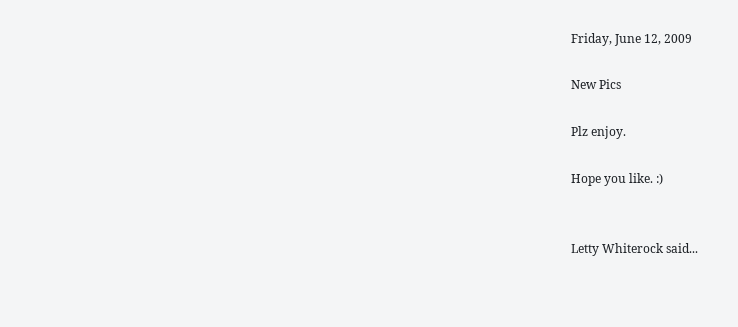Friday, June 12, 2009

New Pics

Plz enjoy.

Hope you like. :)


Letty Whiterock said...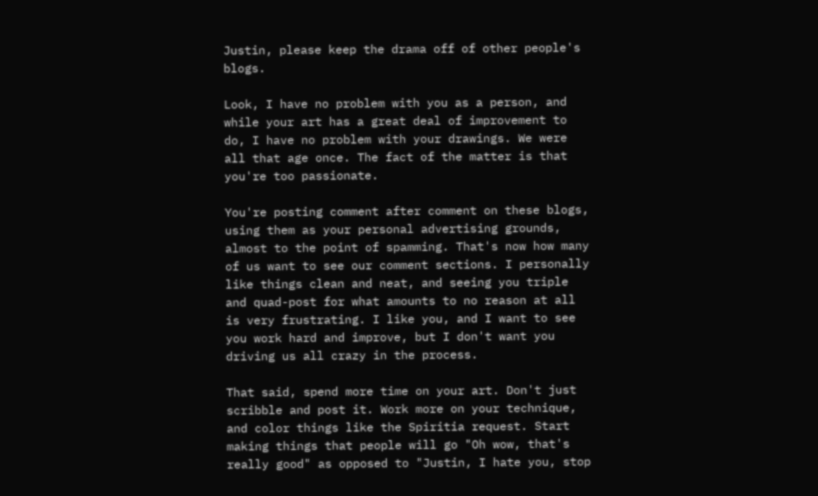Justin, please keep the drama off of other people's blogs.

Look, I have no problem with you as a person, and while your art has a great deal of improvement to do, I have no problem with your drawings. We were all that age once. The fact of the matter is that you're too passionate.

You're posting comment after comment on these blogs, using them as your personal advertising grounds, almost to the point of spamming. That's now how many of us want to see our comment sections. I personally like things clean and neat, and seeing you triple and quad-post for what amounts to no reason at all is very frustrating. I like you, and I want to see you work hard and improve, but I don't want you driving us all crazy in the process.

That said, spend more time on your art. Don't just scribble and post it. Work more on your technique, and color things like the Spiritia request. Start making things that people will go "Oh wow, that's really good" as opposed to "Justin, I hate you, stop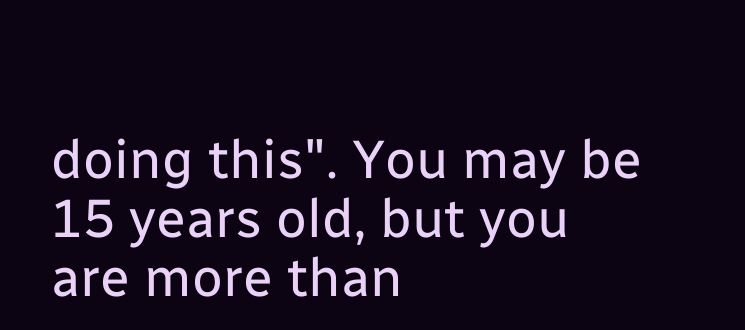doing this". You may be 15 years old, but you are more than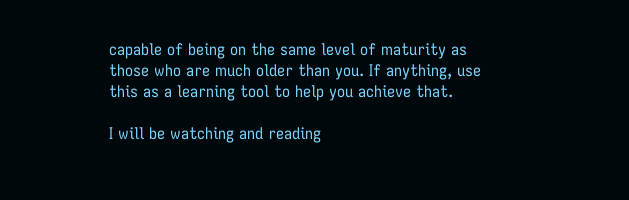capable of being on the same level of maturity as those who are much older than you. If anything, use this as a learning tool to help you achieve that.

I will be watching and reading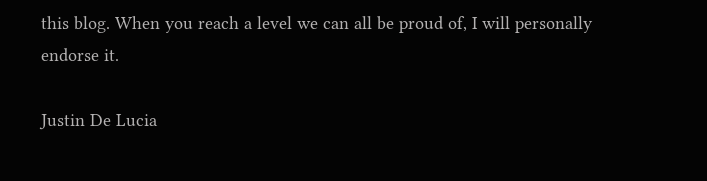this blog. When you reach a level we can all be proud of, I will personally endorse it.

Justin De Lucia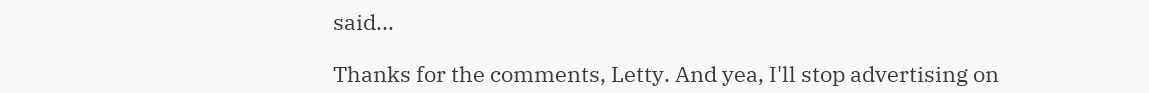said...

Thanks for the comments, Letty. And yea, I'll stop advertising on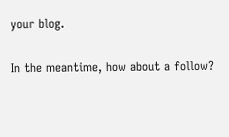your blog.

In the meantime, how about a follow?